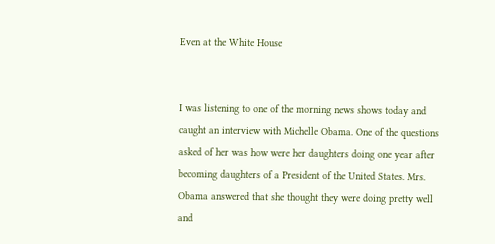Even at the White House


I was listening to one of the morning news shows today and caught an interview with Michelle Obama. One of the questions asked of her was how were her daughters doing one year after becoming daughters of a President of the United States. Mrs. Obama answered that she thought they were doing pretty well and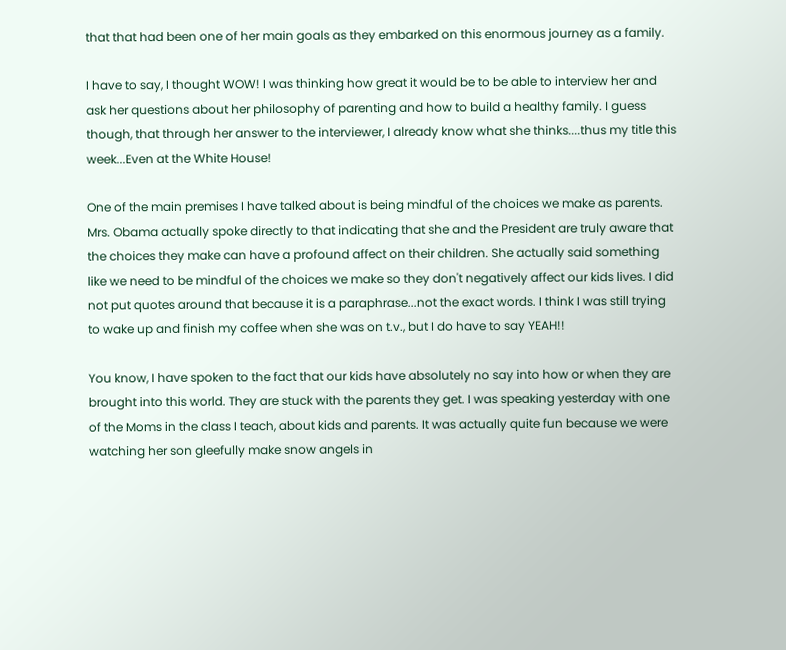that that had been one of her main goals as they embarked on this enormous journey as a family.

I have to say, I thought WOW! I was thinking how great it would be to be able to interview her and ask her questions about her philosophy of parenting and how to build a healthy family. I guess though, that through her answer to the interviewer, I already know what she thinks....thus my title this week...Even at the White House!

One of the main premises I have talked about is being mindful of the choices we make as parents. Mrs. Obama actually spoke directly to that indicating that she and the President are truly aware that the choices they make can have a profound affect on their children. She actually said something like we need to be mindful of the choices we make so they don't negatively affect our kids lives. I did not put quotes around that because it is a paraphrase...not the exact words. I think I was still trying to wake up and finish my coffee when she was on t.v., but I do have to say YEAH!!

You know, I have spoken to the fact that our kids have absolutely no say into how or when they are brought into this world. They are stuck with the parents they get. I was speaking yesterday with one of the Moms in the class I teach, about kids and parents. It was actually quite fun because we were watching her son gleefully make snow angels in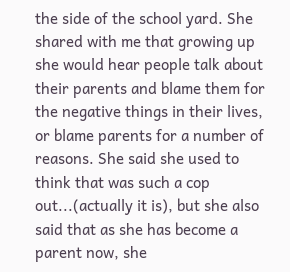the side of the school yard. She shared with me that growing up she would hear people talk about their parents and blame them for the negative things in their lives, or blame parents for a number of reasons. She said she used to think that was such a cop out...(actually it is), but she also said that as she has become a parent now, she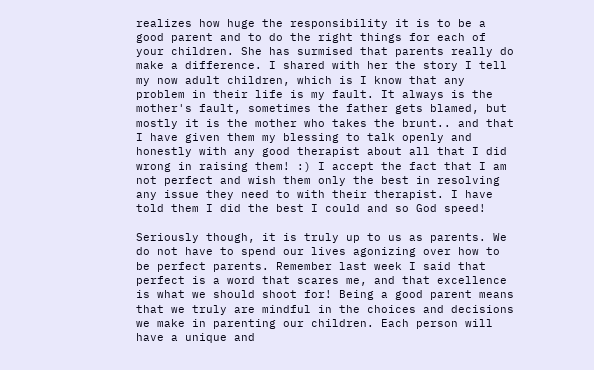realizes how huge the responsibility it is to be a good parent and to do the right things for each of your children. She has surmised that parents really do make a difference. I shared with her the story I tell my now adult children, which is I know that any problem in their life is my fault. It always is the mother's fault, sometimes the father gets blamed, but mostly it is the mother who takes the brunt.. and that I have given them my blessing to talk openly and honestly with any good therapist about all that I did wrong in raising them! :) I accept the fact that I am not perfect and wish them only the best in resolving any issue they need to with their therapist. I have told them I did the best I could and so God speed!

Seriously though, it is truly up to us as parents. We do not have to spend our lives agonizing over how to be perfect parents. Remember last week I said that perfect is a word that scares me, and that excellence is what we should shoot for! Being a good parent means that we truly are mindful in the choices and decisions we make in parenting our children. Each person will have a unique and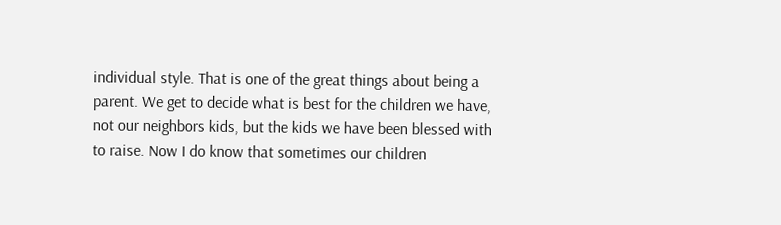individual style. That is one of the great things about being a parent. We get to decide what is best for the children we have, not our neighbors kids, but the kids we have been blessed with to raise. Now I do know that sometimes our children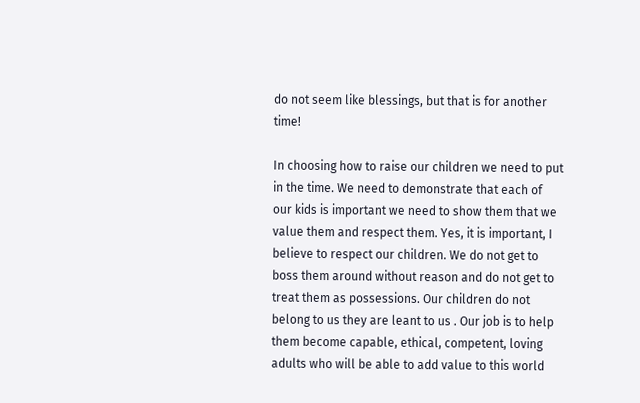do not seem like blessings, but that is for another time!

In choosing how to raise our children we need to put in the time. We need to demonstrate that each of our kids is important we need to show them that we value them and respect them. Yes, it is important, I believe to respect our children. We do not get to boss them around without reason and do not get to treat them as possessions. Our children do not belong to us they are leant to us . Our job is to help them become capable, ethical, competent, loving adults who will be able to add value to this world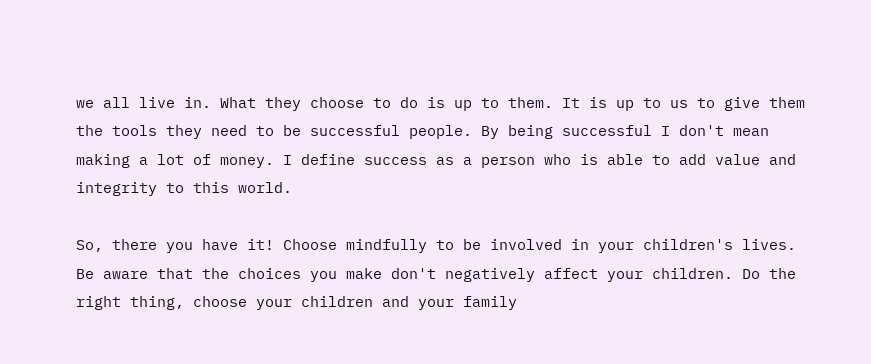we all live in. What they choose to do is up to them. It is up to us to give them the tools they need to be successful people. By being successful I don't mean making a lot of money. I define success as a person who is able to add value and integrity to this world.

So, there you have it! Choose mindfully to be involved in your children's lives. Be aware that the choices you make don't negatively affect your children. Do the right thing, choose your children and your family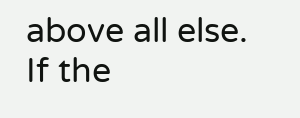above all else. If the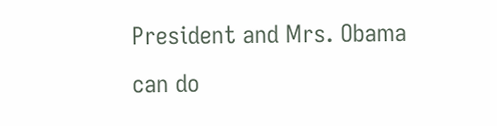President and Mrs. Obama can do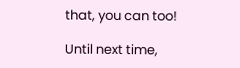that, you can too!

Until next time,